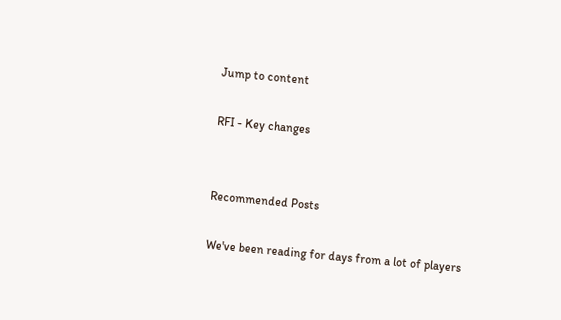Jump to content

RFI - Key changes


Recommended Posts

We've been reading for days from a lot of players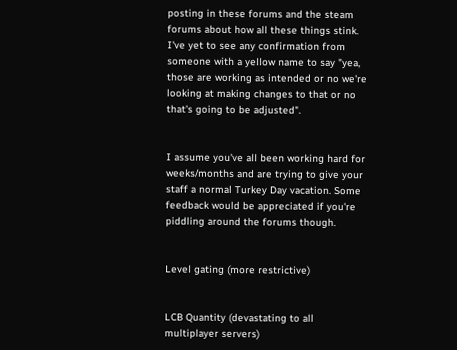posting in these forums and the steam forums about how all these things stink. I've yet to see any confirmation from someone with a yellow name to say "yea, those are working as intended or no we're looking at making changes to that or no that's going to be adjusted".


I assume you've all been working hard for weeks/months and are trying to give your staff a normal Turkey Day vacation. Some feedback would be appreciated if you're piddling around the forums though.


Level gating (more restrictive)


LCB Quantity (devastating to all multiplayer servers)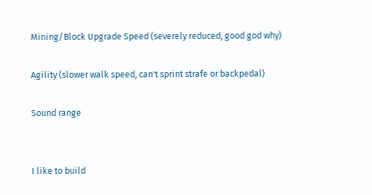Mining/Block Upgrade Speed (severely reduced, good god why)

Agility (slower walk speed, can't sprint strafe or backpedal)

Sound range


I like to build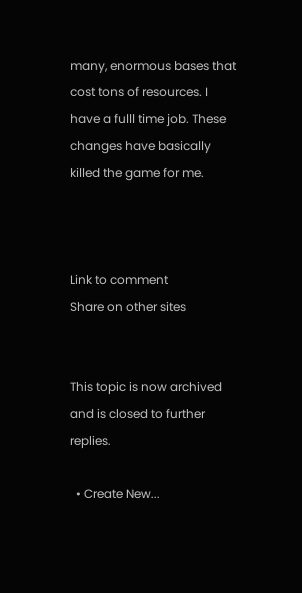many, enormous bases that cost tons of resources. I have a fulll time job. These changes have basically killed the game for me.



Link to comment
Share on other sites


This topic is now archived and is closed to further replies.

  • Create New...